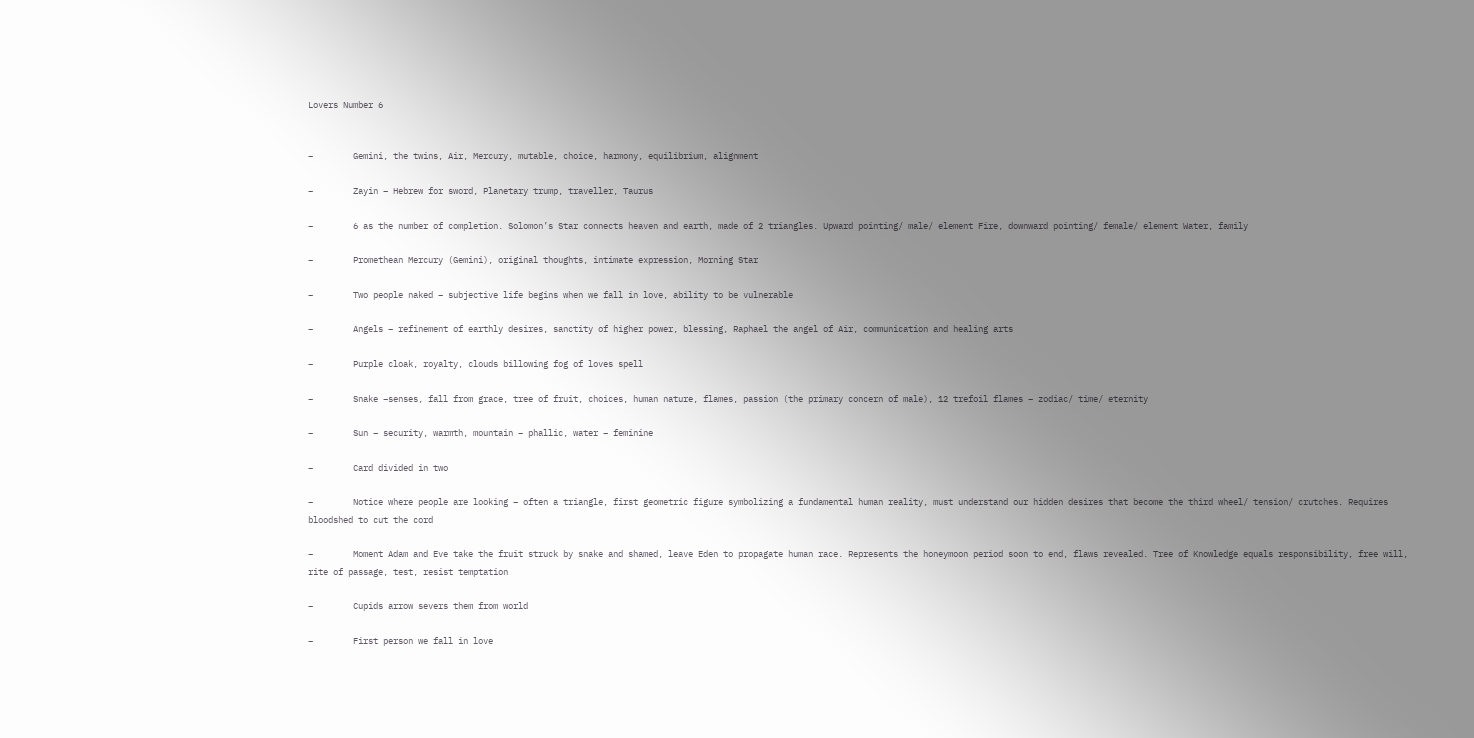Lovers Number 6


–        Gemini, the twins, Air, Mercury, mutable, choice, harmony, equilibrium, alignment

–        Zayin – Hebrew for sword, Planetary trump, traveller, Taurus

–        6 as the number of completion. Solomon’s Star connects heaven and earth, made of 2 triangles. Upward pointing/ male/ element Fire, downward pointing/ female/ element Water, family

–        Promethean Mercury (Gemini), original thoughts, intimate expression, Morning Star

–        Two people naked – subjective life begins when we fall in love, ability to be vulnerable

–        Angels – refinement of earthly desires, sanctity of higher power, blessing, Raphael the angel of Air, communication and healing arts

–        Purple cloak, royalty, clouds billowing fog of loves spell

–        Snake –senses, fall from grace, tree of fruit, choices, human nature, flames, passion (the primary concern of male), 12 trefoil flames – zodiac/ time/ eternity

–        Sun – security, warmth, mountain – phallic, water – feminine

–        Card divided in two

–        Notice where people are looking – often a triangle, first geometric figure symbolizing a fundamental human reality, must understand our hidden desires that become the third wheel/ tension/ crutches. Requires bloodshed to cut the cord

–        Moment Adam and Eve take the fruit struck by snake and shamed, leave Eden to propagate human race. Represents the honeymoon period soon to end, flaws revealed. Tree of Knowledge equals responsibility, free will, rite of passage, test, resist temptation

–        Cupids arrow severs them from world

–        First person we fall in love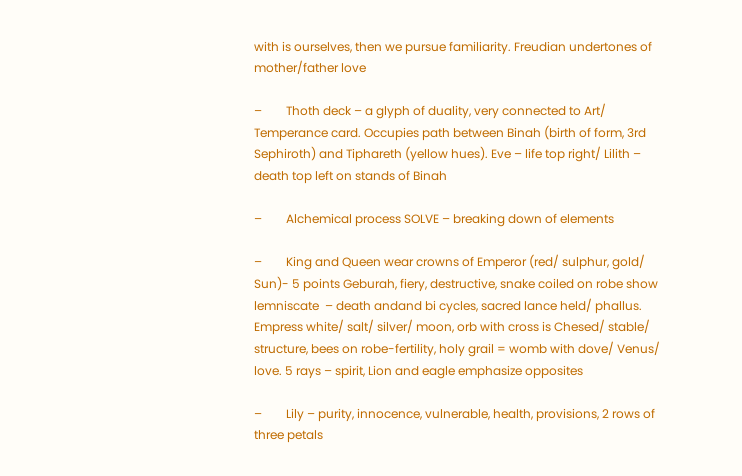with is ourselves, then we pursue familiarity. Freudian undertones of mother/father love

–        Thoth deck – a glyph of duality, very connected to Art/ Temperance card. Occupies path between Binah (birth of form, 3rd Sephiroth) and Tiphareth (yellow hues). Eve – life top right/ Lilith – death top left on stands of Binah

–        Alchemical process SOLVE – breaking down of elements

–        King and Queen wear crowns of Emperor (red/ sulphur, gold/ Sun)- 5 points Geburah, fiery, destructive, snake coiled on robe show lemniscate  – death andand bi cycles, sacred lance held/ phallus. Empress white/ salt/ silver/ moon, orb with cross is Chesed/ stable/ structure, bees on robe-fertility, holy grail = womb with dove/ Venus/ love. 5 rays – spirit, Lion and eagle emphasize opposites

–        Lily – purity, innocence, vulnerable, health, provisions, 2 rows of three petals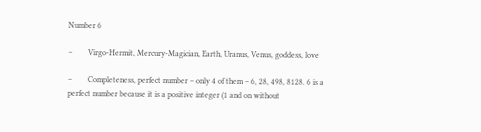Number 6

–        Virgo-Hermit, Mercury-Magician, Earth, Uranus, Venus, goddess, love

–        Completeness, perfect number – only 4 of them – 6, 28, 498, 8128. 6 is a perfect number because it is a positive integer (1 and on without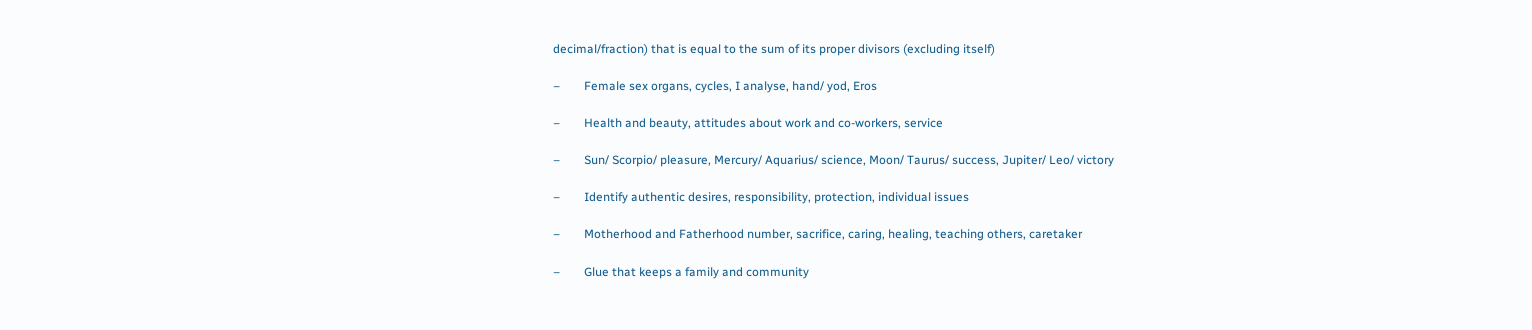decimal/fraction) that is equal to the sum of its proper divisors (excluding itself)

–        Female sex organs, cycles, I analyse, hand/ yod, Eros

–        Health and beauty, attitudes about work and co-workers, service

–        Sun/ Scorpio/ pleasure, Mercury/ Aquarius/ science, Moon/ Taurus/ success, Jupiter/ Leo/ victory

–        Identify authentic desires, responsibility, protection, individual issues

–        Motherhood and Fatherhood number, sacrifice, caring, healing, teaching others, caretaker

–        Glue that keeps a family and community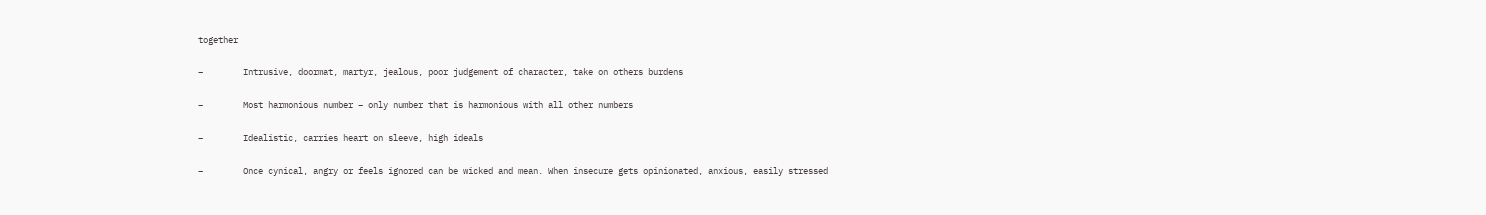together

–        Intrusive, doormat, martyr, jealous, poor judgement of character, take on others burdens

–        Most harmonious number – only number that is harmonious with all other numbers

–        Idealistic, carries heart on sleeve, high ideals

–        Once cynical, angry or feels ignored can be wicked and mean. When insecure gets opinionated, anxious, easily stressed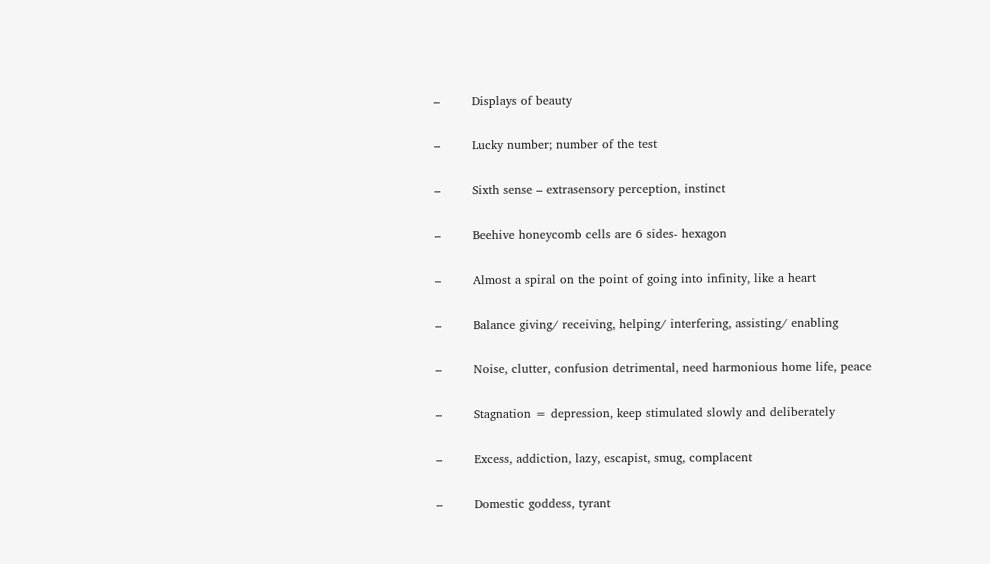–        Displays of beauty

–        Lucky number; number of the test

–        Sixth sense – extrasensory perception, instinct

–        Beehive honeycomb cells are 6 sides- hexagon

–        Almost a spiral on the point of going into infinity, like a heart

–        Balance giving/ receiving, helping/ interfering, assisting/ enabling

–        Noise, clutter, confusion detrimental, need harmonious home life, peace

–        Stagnation = depression, keep stimulated slowly and deliberately

–        Excess, addiction, lazy, escapist, smug, complacent

–        Domestic goddess, tyrant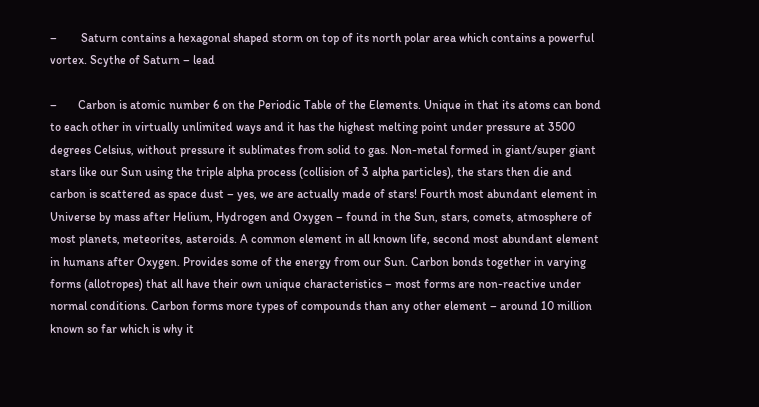–        Saturn contains a hexagonal shaped storm on top of its north polar area which contains a powerful vortex. Scythe of Saturn – lead

–       Carbon is atomic number 6 on the Periodic Table of the Elements. Unique in that its atoms can bond to each other in virtually unlimited ways and it has the highest melting point under pressure at 3500 degrees Celsius, without pressure it sublimates from solid to gas. Non-metal formed in giant/super giant stars like our Sun using the triple alpha process (collision of 3 alpha particles), the stars then die and carbon is scattered as space dust – yes, we are actually made of stars! Fourth most abundant element in Universe by mass after Helium, Hydrogen and Oxygen – found in the Sun, stars, comets, atmosphere of most planets, meteorites, asteroids. A common element in all known life, second most abundant element in humans after Oxygen. Provides some of the energy from our Sun. Carbon bonds together in varying forms (allotropes) that all have their own unique characteristics – most forms are non-reactive under normal conditions. Carbon forms more types of compounds than any other element – around 10 million known so far which is why it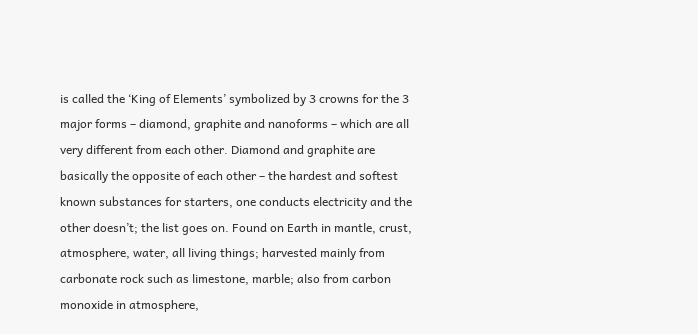is called the ‘King of Elements’ symbolized by 3 crowns for the 3 major forms – diamond, graphite and nanoforms – which are all very different from each other. Diamond and graphite are basically the opposite of each other – the hardest and softest known substances for starters, one conducts electricity and the other doesn’t; the list goes on. Found on Earth in mantle, crust, atmosphere, water, all living things; harvested mainly from carbonate rock such as limestone, marble; also from carbon monoxide in atmosphere,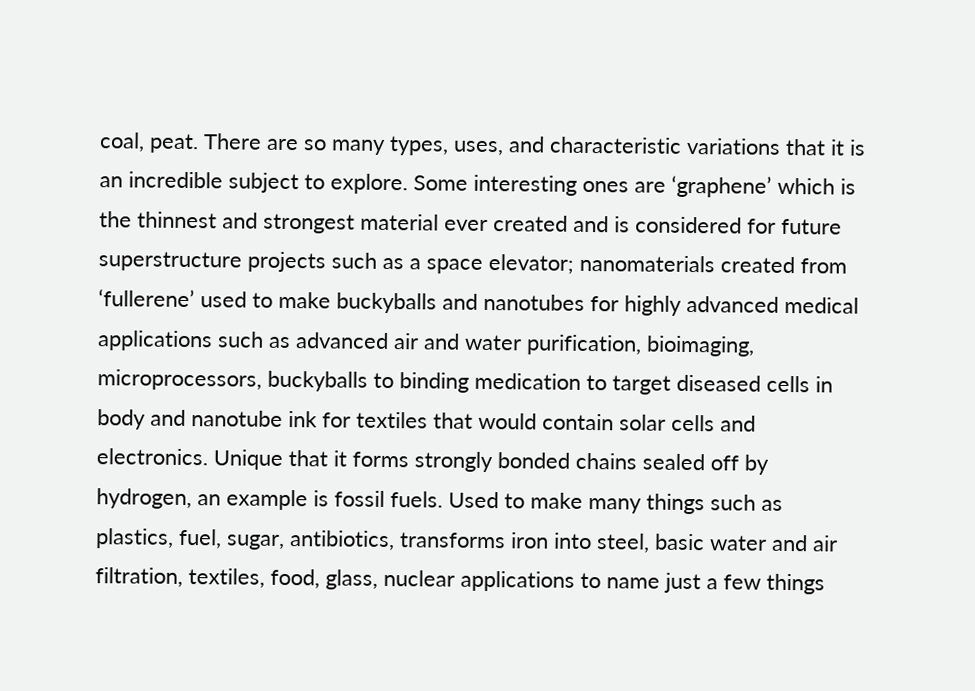coal, peat. There are so many types, uses, and characteristic variations that it is an incredible subject to explore. Some interesting ones are ‘graphene’ which is the thinnest and strongest material ever created and is considered for future superstructure projects such as a space elevator; nanomaterials created from ‘fullerene’ used to make buckyballs and nanotubes for highly advanced medical applications such as advanced air and water purification, bioimaging, microprocessors, buckyballs to binding medication to target diseased cells in body and nanotube ink for textiles that would contain solar cells and electronics. Unique that it forms strongly bonded chains sealed off by hydrogen, an example is fossil fuels. Used to make many things such as plastics, fuel, sugar, antibiotics, transforms iron into steel, basic water and air filtration, textiles, food, glass, nuclear applications to name just a few things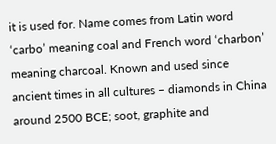it is used for. Name comes from Latin word ‘carbo’ meaning coal and French word ‘charbon’ meaning charcoal. Known and used since ancient times in all cultures – diamonds in China around 2500 BCE; soot, graphite and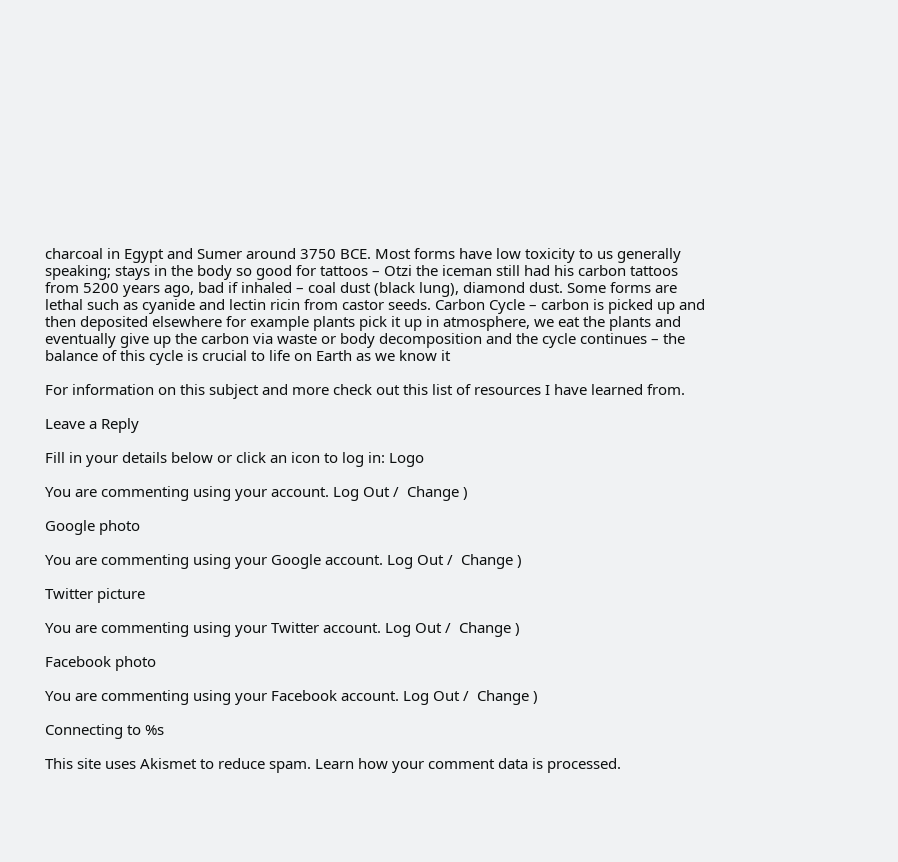charcoal in Egypt and Sumer around 3750 BCE. Most forms have low toxicity to us generally speaking; stays in the body so good for tattoos – Otzi the iceman still had his carbon tattoos from 5200 years ago, bad if inhaled – coal dust (black lung), diamond dust. Some forms are lethal such as cyanide and lectin ricin from castor seeds. Carbon Cycle – carbon is picked up and then deposited elsewhere for example plants pick it up in atmosphere, we eat the plants and eventually give up the carbon via waste or body decomposition and the cycle continues – the balance of this cycle is crucial to life on Earth as we know it

For information on this subject and more check out this list of resources I have learned from.

Leave a Reply

Fill in your details below or click an icon to log in: Logo

You are commenting using your account. Log Out /  Change )

Google photo

You are commenting using your Google account. Log Out /  Change )

Twitter picture

You are commenting using your Twitter account. Log Out /  Change )

Facebook photo

You are commenting using your Facebook account. Log Out /  Change )

Connecting to %s

This site uses Akismet to reduce spam. Learn how your comment data is processed.